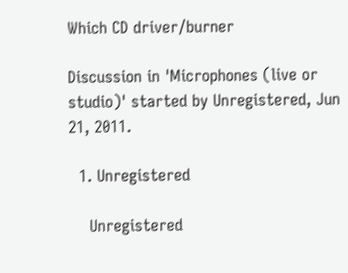Which CD driver/burner

Discussion in 'Microphones (live or studio)' started by Unregistered, Jun 21, 2011.

  1. Unregistered

    Unregistered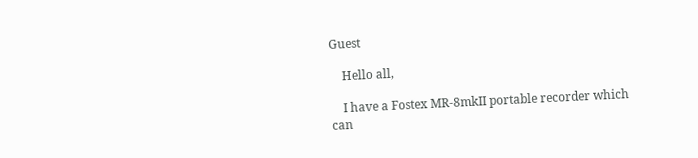Guest

    Hello all,

    I have a Fostex MR-8mkII portable recorder which can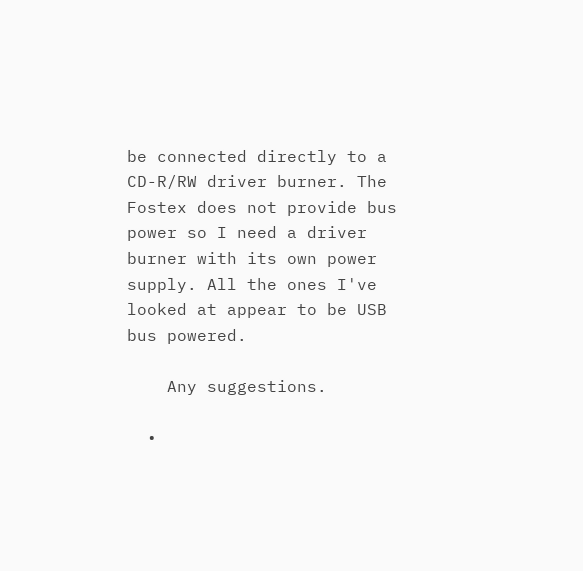be connected directly to a CD-R/RW driver burner. The Fostex does not provide bus power so I need a driver burner with its own power supply. All the ones I've looked at appear to be USB bus powered.

    Any suggestions.

  •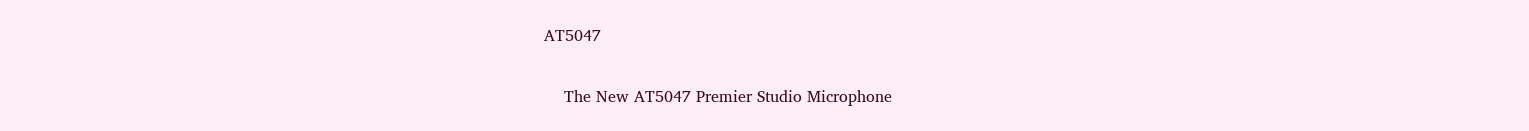AT5047

    The New AT5047 Premier Studio Microphone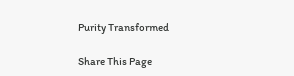Purity Transformed

Share This Page